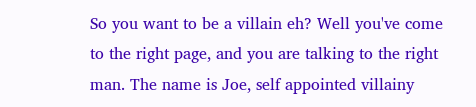So you want to be a villain eh? Well you've come to the right page, and you are talking to the right man. The name is Joe, self appointed villainy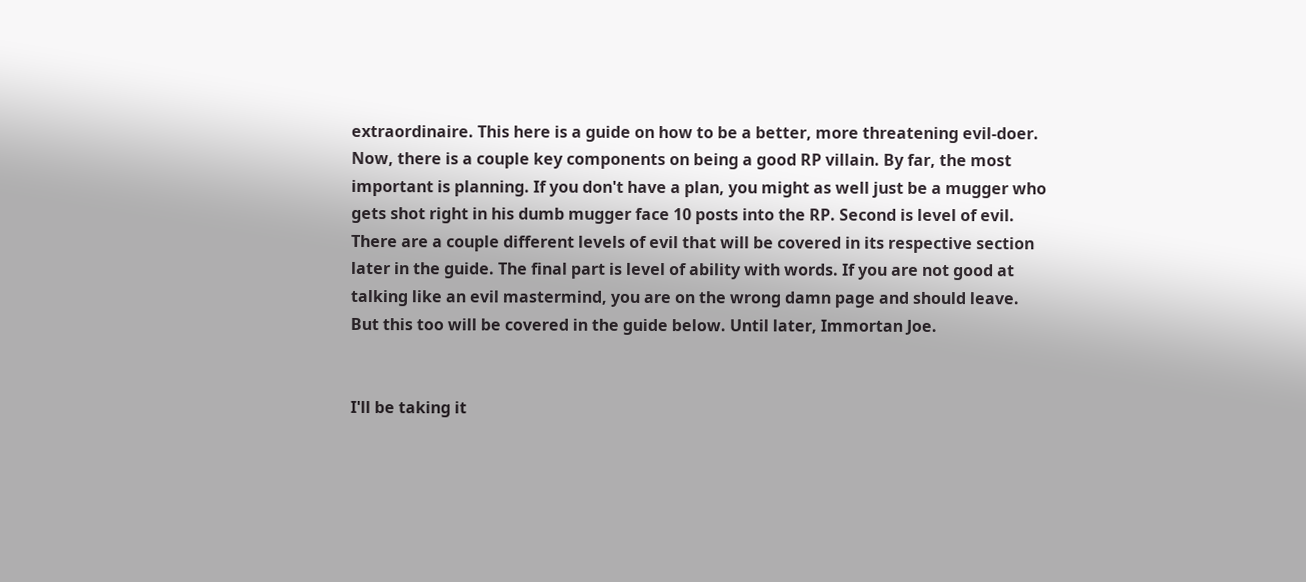extraordinaire. This here is a guide on how to be a better, more threatening evil-doer. Now, there is a couple key components on being a good RP villain. By far, the most important is planning. If you don't have a plan, you might as well just be a mugger who gets shot right in his dumb mugger face 10 posts into the RP. Second is level of evil. There are a couple different levels of evil that will be covered in its respective section later in the guide. The final part is level of ability with words. If you are not good at talking like an evil mastermind, you are on the wrong damn page and should leave. But this too will be covered in the guide below. Until later, Immortan Joe.


I'll be taking it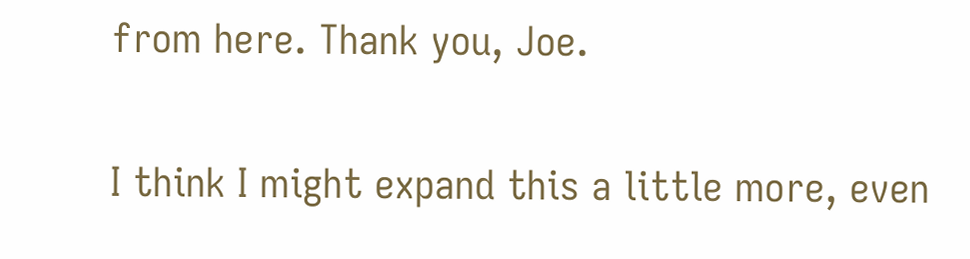from here. Thank you, Joe.

I think I might expand this a little more, even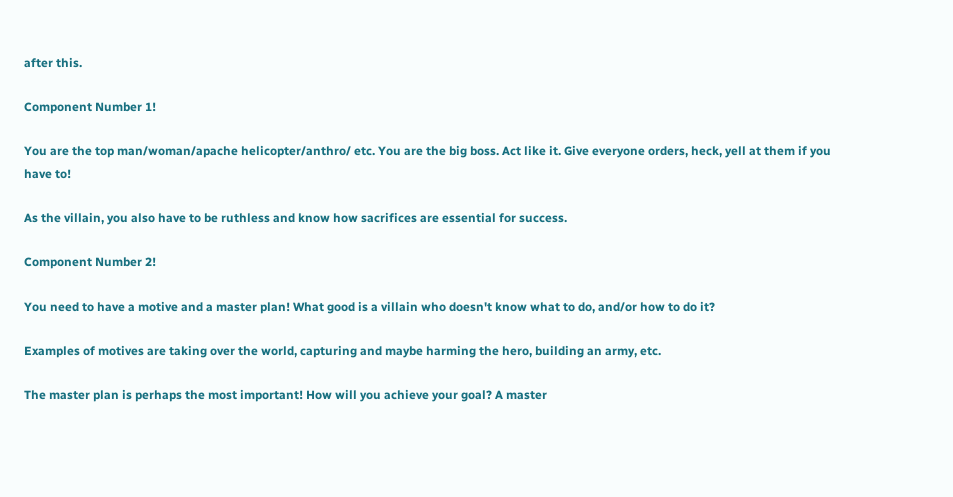after this.

Component Number 1!

You are the top man/woman/apache helicopter/anthro/ etc. You are the big boss. Act like it. Give everyone orders, heck, yell at them if you have to!

As the villain, you also have to be ruthless and know how sacrifices are essential for success.

Component Number 2!

You need to have a motive and a master plan! What good is a villain who doesn't know what to do, and/or how to do it?

Examples of motives are taking over the world, capturing and maybe harming the hero, building an army, etc.

The master plan is perhaps the most important! How will you achieve your goal? A master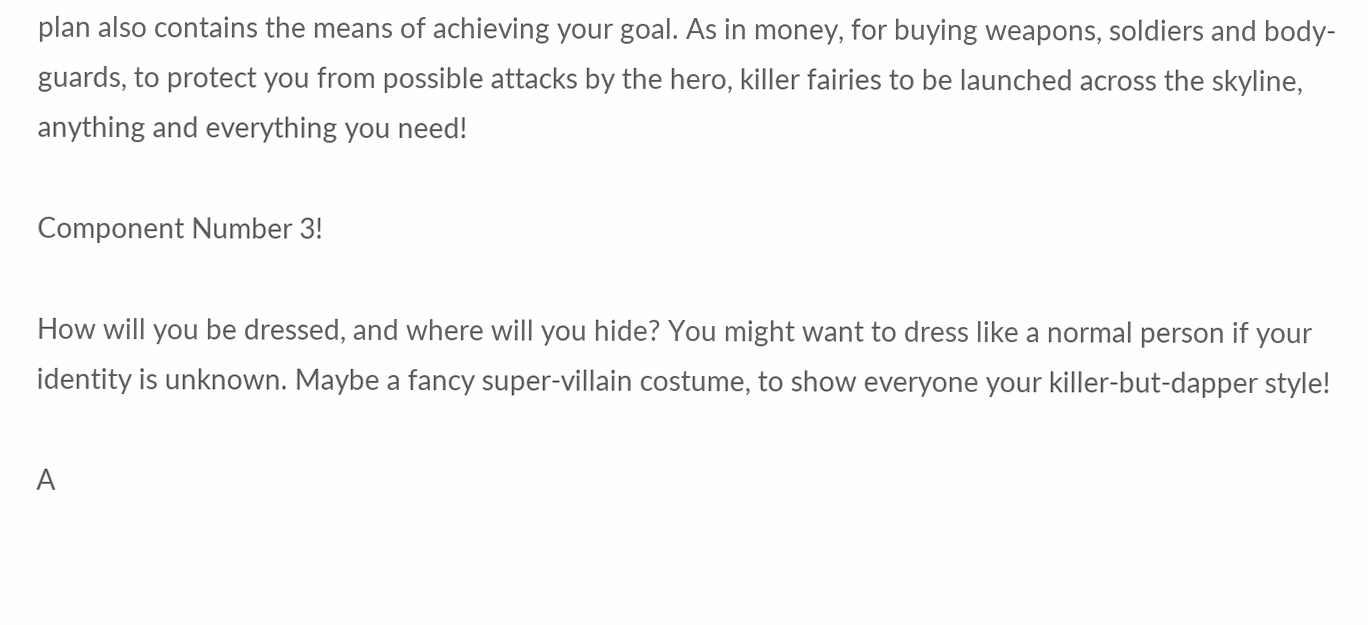plan also contains the means of achieving your goal. As in money, for buying weapons, soldiers and body-guards, to protect you from possible attacks by the hero, killer fairies to be launched across the skyline, anything and everything you need!

Component Number 3!

How will you be dressed, and where will you hide? You might want to dress like a normal person if your identity is unknown. Maybe a fancy super-villain costume, to show everyone your killer-but-dapper style!

A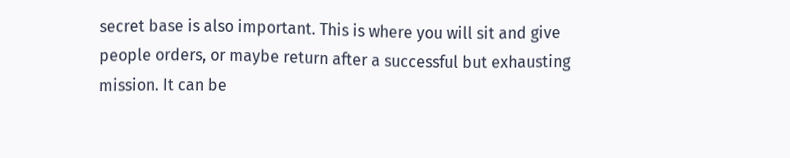secret base is also important. This is where you will sit and give people orders, or maybe return after a successful but exhausting mission. It can be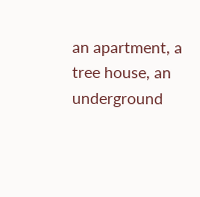an apartment, a tree house, an underground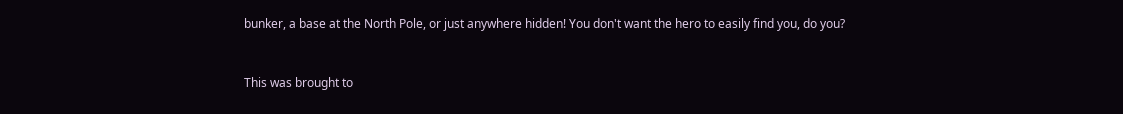bunker, a base at the North Pole, or just anywhere hidden! You don't want the hero to easily find you, do you?


This was brought to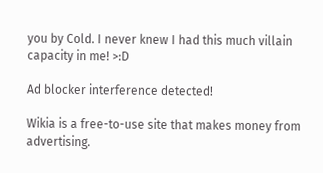you by Cold. I never knew I had this much villain capacity in me! >:D

Ad blocker interference detected!

Wikia is a free-to-use site that makes money from advertising.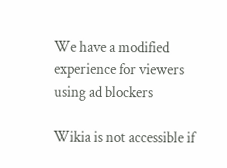We have a modified experience for viewers using ad blockers

Wikia is not accessible if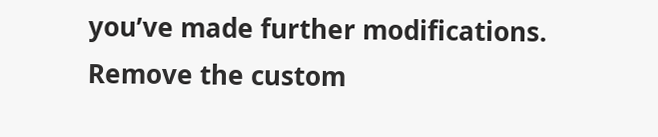you’ve made further modifications. Remove the custom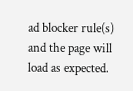ad blocker rule(s) and the page will load as expected.